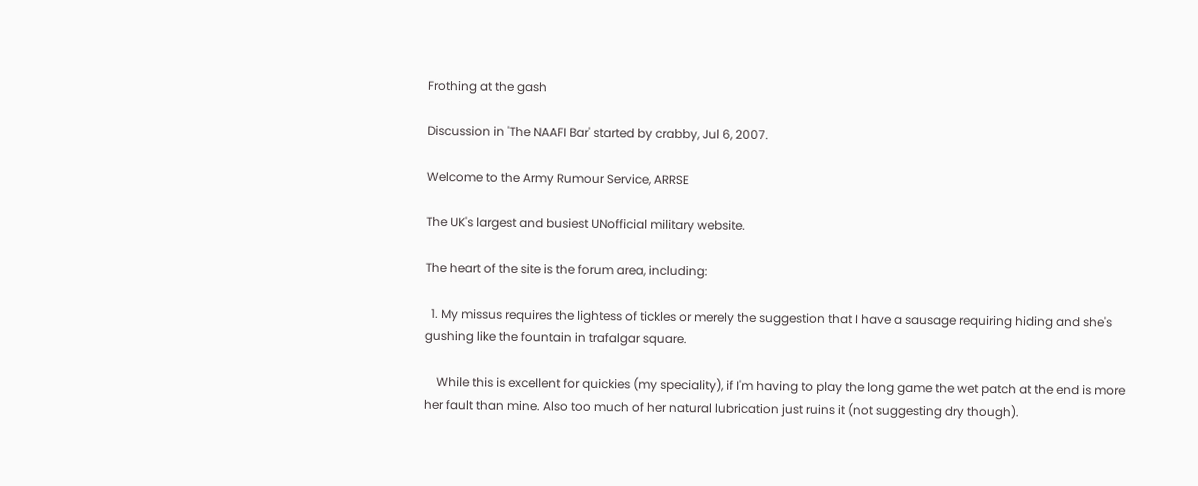Frothing at the gash

Discussion in 'The NAAFI Bar' started by crabby, Jul 6, 2007.

Welcome to the Army Rumour Service, ARRSE

The UK's largest and busiest UNofficial military website.

The heart of the site is the forum area, including:

  1. My missus requires the lightess of tickles or merely the suggestion that I have a sausage requiring hiding and she's gushing like the fountain in trafalgar square.

    While this is excellent for quickies (my speciality), if I'm having to play the long game the wet patch at the end is more her fault than mine. Also too much of her natural lubrication just ruins it (not suggesting dry though).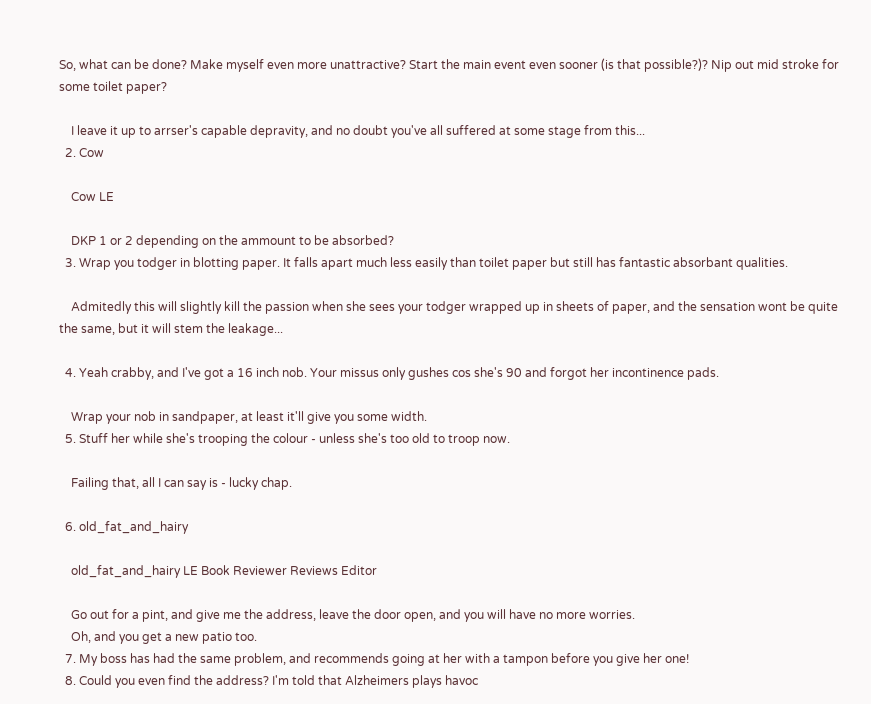So, what can be done? Make myself even more unattractive? Start the main event even sooner (is that possible?)? Nip out mid stroke for some toilet paper?

    I leave it up to arrser's capable depravity, and no doubt you've all suffered at some stage from this...
  2. Cow

    Cow LE

    DKP 1 or 2 depending on the ammount to be absorbed?
  3. Wrap you todger in blotting paper. It falls apart much less easily than toilet paper but still has fantastic absorbant qualities.

    Admitedly this will slightly kill the passion when she sees your todger wrapped up in sheets of paper, and the sensation wont be quite the same, but it will stem the leakage...

  4. Yeah crabby, and I've got a 16 inch nob. Your missus only gushes cos she's 90 and forgot her incontinence pads.

    Wrap your nob in sandpaper, at least it'll give you some width.
  5. Stuff her while she's trooping the colour - unless she's too old to troop now.

    Failing that, all I can say is - lucky chap.

  6. old_fat_and_hairy

    old_fat_and_hairy LE Book Reviewer Reviews Editor

    Go out for a pint, and give me the address, leave the door open, and you will have no more worries.
    Oh, and you get a new patio too.
  7. My boss has had the same problem, and recommends going at her with a tampon before you give her one!
  8. Could you even find the address? I'm told that Alzheimers plays havoc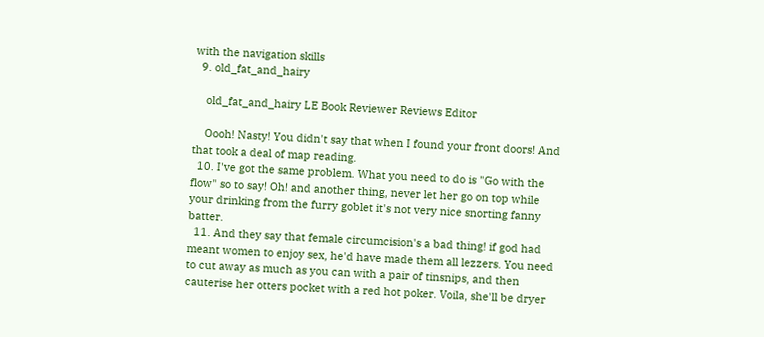with the navigation skills
  9. old_fat_and_hairy

    old_fat_and_hairy LE Book Reviewer Reviews Editor

    Oooh! Nasty! You didn't say that when I found your front doors! And that took a deal of map reading.
  10. I've got the same problem. What you need to do is "Go with the flow" so to say! Oh! and another thing, never let her go on top while your drinking from the furry goblet it's not very nice snorting fanny batter.
  11. And they say that female circumcision's a bad thing! if god had meant women to enjoy sex, he'd have made them all lezzers. You need to cut away as much as you can with a pair of tinsnips, and then cauterise her otters pocket with a red hot poker. Voila, she'll be dryer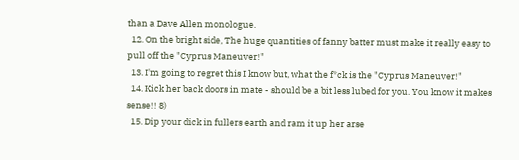than a Dave Allen monologue.
  12. On the bright side, The huge quantities of fanny batter must make it really easy to pull off the "Cyprus Maneuver!"
  13. I'm going to regret this I know but, what the f*ck is the "Cyprus Maneuver!"
  14. Kick her back doors in mate - should be a bit less lubed for you. You know it makes sense!! 8)
  15. Dip your dick in fullers earth and ram it up her arse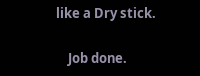like a Dry stick.

    Job done.